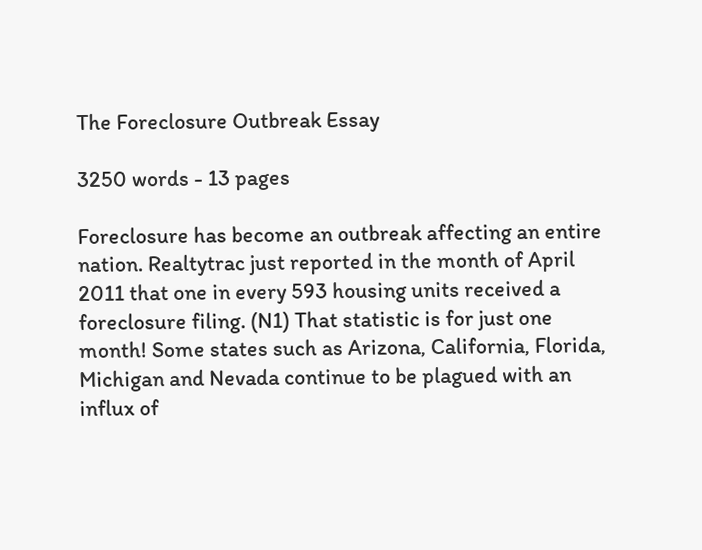The Foreclosure Outbreak Essay

3250 words - 13 pages

Foreclosure has become an outbreak affecting an entire nation. Realtytrac just reported in the month of April 2011 that one in every 593 housing units received a foreclosure filing. (N1) That statistic is for just one month! Some states such as Arizona, California, Florida, Michigan and Nevada continue to be plagued with an influx of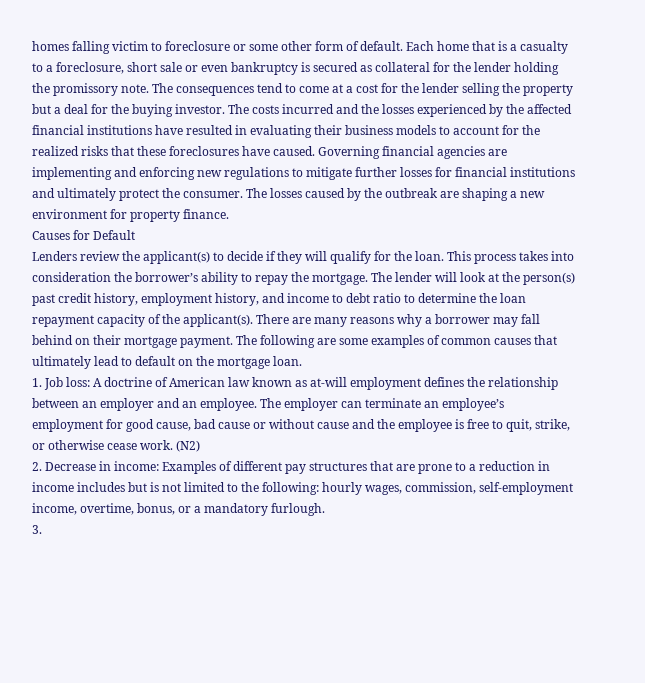homes falling victim to foreclosure or some other form of default. Each home that is a casualty to a foreclosure, short sale or even bankruptcy is secured as collateral for the lender holding the promissory note. The consequences tend to come at a cost for the lender selling the property but a deal for the buying investor. The costs incurred and the losses experienced by the affected financial institutions have resulted in evaluating their business models to account for the realized risks that these foreclosures have caused. Governing financial agencies are implementing and enforcing new regulations to mitigate further losses for financial institutions and ultimately protect the consumer. The losses caused by the outbreak are shaping a new environment for property finance.
Causes for Default
Lenders review the applicant(s) to decide if they will qualify for the loan. This process takes into consideration the borrower’s ability to repay the mortgage. The lender will look at the person(s) past credit history, employment history, and income to debt ratio to determine the loan repayment capacity of the applicant(s). There are many reasons why a borrower may fall behind on their mortgage payment. The following are some examples of common causes that ultimately lead to default on the mortgage loan.
1. Job loss: A doctrine of American law known as at-will employment defines the relationship between an employer and an employee. The employer can terminate an employee’s employment for good cause, bad cause or without cause and the employee is free to quit, strike, or otherwise cease work. (N2)
2. Decrease in income: Examples of different pay structures that are prone to a reduction in income includes but is not limited to the following: hourly wages, commission, self-employment income, overtime, bonus, or a mandatory furlough.
3.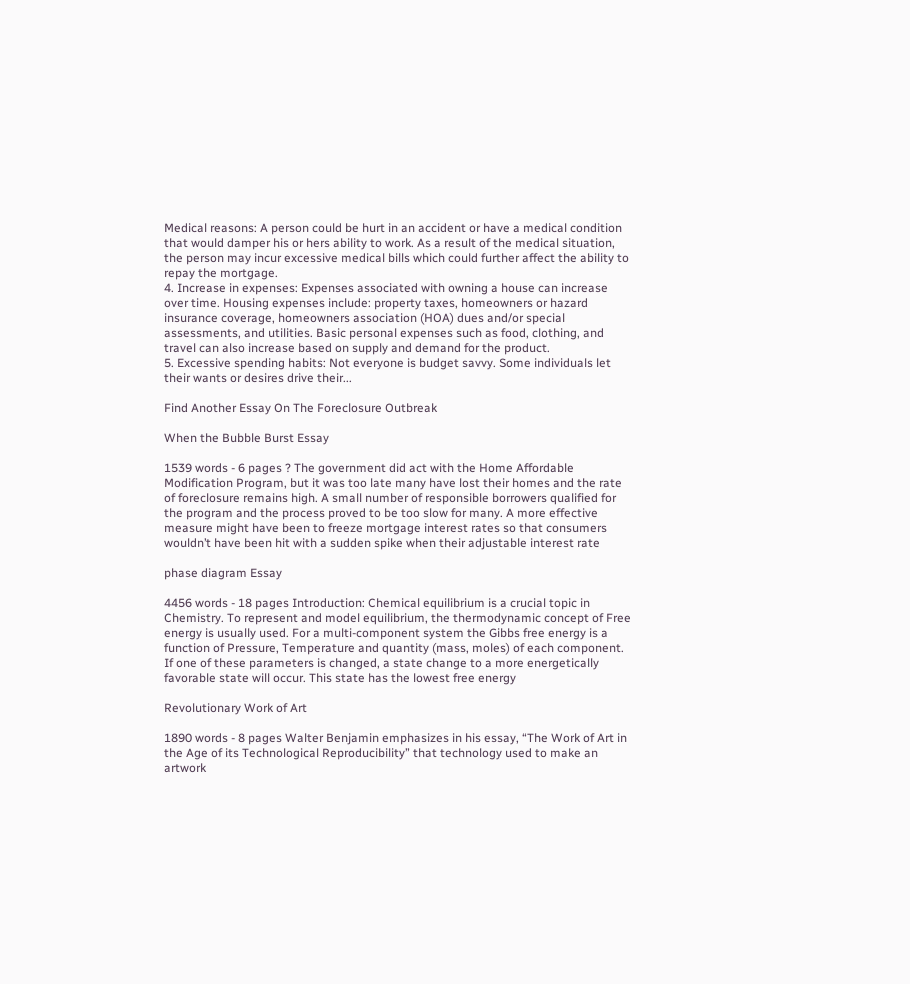Medical reasons: A person could be hurt in an accident or have a medical condition that would damper his or hers ability to work. As a result of the medical situation, the person may incur excessive medical bills which could further affect the ability to repay the mortgage.
4. Increase in expenses: Expenses associated with owning a house can increase over time. Housing expenses include: property taxes, homeowners or hazard insurance coverage, homeowners association (HOA) dues and/or special assessments, and utilities. Basic personal expenses such as food, clothing, and travel can also increase based on supply and demand for the product.
5. Excessive spending habits: Not everyone is budget savvy. Some individuals let their wants or desires drive their...

Find Another Essay On The Foreclosure Outbreak

When the Bubble Burst Essay

1539 words - 6 pages ? The government did act with the Home Affordable Modification Program, but it was too late many have lost their homes and the rate of foreclosure remains high. A small number of responsible borrowers qualified for the program and the process proved to be too slow for many. A more effective measure might have been to freeze mortgage interest rates so that consumers wouldn’t have been hit with a sudden spike when their adjustable interest rate

phase diagram Essay

4456 words - 18 pages Introduction: Chemical equilibrium is a crucial topic in Chemistry. To represent and model equilibrium, the thermodynamic concept of Free energy is usually used. For a multi-component system the Gibbs free energy is a function of Pressure, Temperature and quantity (mass, moles) of each component. If one of these parameters is changed, a state change to a more energetically favorable state will occur. This state has the lowest free energy

Revolutionary Work of Art

1890 words - 8 pages Walter Benjamin emphasizes in his essay, “The Work of Art in the Age of its Technological Reproducibility” that technology used to make an artwork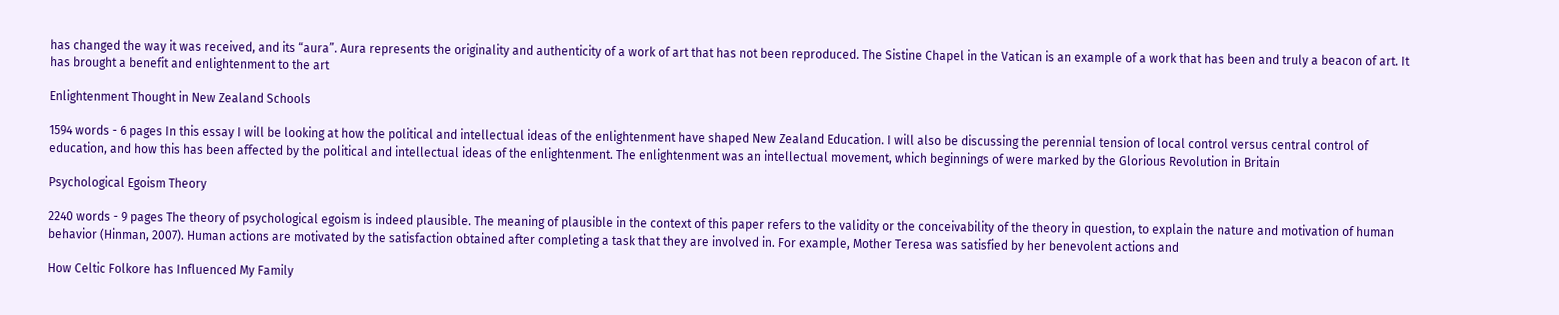has changed the way it was received, and its “aura”. Aura represents the originality and authenticity of a work of art that has not been reproduced. The Sistine Chapel in the Vatican is an example of a work that has been and truly a beacon of art. It has brought a benefit and enlightenment to the art

Enlightenment Thought in New Zealand Schools

1594 words - 6 pages In this essay I will be looking at how the political and intellectual ideas of the enlightenment have shaped New Zealand Education. I will also be discussing the perennial tension of local control versus central control of education, and how this has been affected by the political and intellectual ideas of the enlightenment. The enlightenment was an intellectual movement, which beginnings of were marked by the Glorious Revolution in Britain

Psychological Egoism Theory

2240 words - 9 pages The theory of psychological egoism is indeed plausible. The meaning of plausible in the context of this paper refers to the validity or the conceivability of the theory in question, to explain the nature and motivation of human behavior (Hinman, 2007). Human actions are motivated by the satisfaction obtained after completing a task that they are involved in. For example, Mother Teresa was satisfied by her benevolent actions and

How Celtic Folkore has Influenced My Family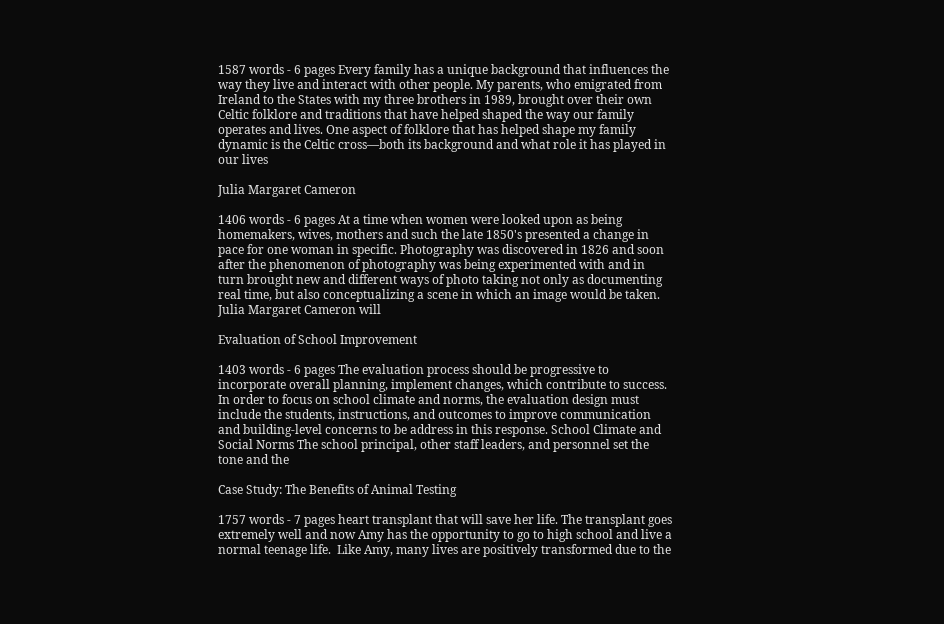1587 words - 6 pages Every family has a unique background that influences the way they live and interact with other people. My parents, who emigrated from Ireland to the States with my three brothers in 1989, brought over their own Celtic folklore and traditions that have helped shaped the way our family operates and lives. One aspect of folklore that has helped shape my family dynamic is the Celtic cross—both its background and what role it has played in our lives

Julia Margaret Cameron

1406 words - 6 pages At a time when women were looked upon as being homemakers, wives, mothers and such the late 1850's presented a change in pace for one woman in specific. Photography was discovered in 1826 and soon after the phenomenon of photography was being experimented with and in turn brought new and different ways of photo taking not only as documenting real time, but also conceptualizing a scene in which an image would be taken. Julia Margaret Cameron will

Evaluation of School Improvement

1403 words - 6 pages The evaluation process should be progressive to incorporate overall planning, implement changes, which contribute to success. In order to focus on school climate and norms, the evaluation design must include the students, instructions, and outcomes to improve communication and building-level concerns to be address in this response. School Climate and Social Norms The school principal, other staff leaders, and personnel set the tone and the

Case Study: The Benefits of Animal Testing

1757 words - 7 pages heart transplant that will save her life. The transplant goes extremely well and now Amy has the opportunity to go to high school and live a normal teenage life.  Like Amy, many lives are positively transformed due to the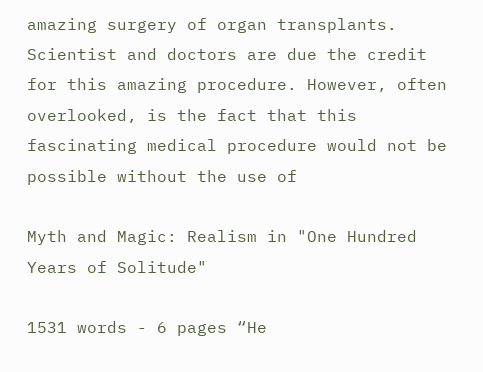amazing surgery of organ transplants. Scientist and doctors are due the credit for this amazing procedure. However, often overlooked, is the fact that this fascinating medical procedure would not be possible without the use of

Myth and Magic: Realism in "One Hundred Years of Solitude"

1531 words - 6 pages “He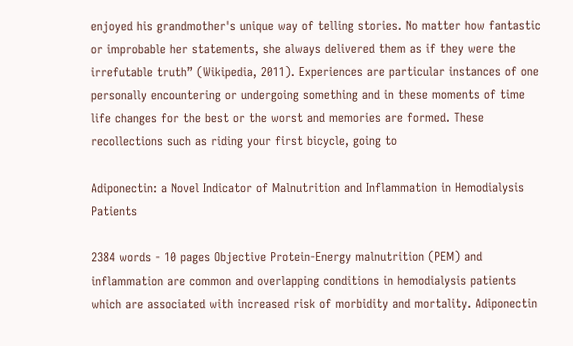enjoyed his grandmother's unique way of telling stories. No matter how fantastic or improbable her statements, she always delivered them as if they were the irrefutable truth” (Wikipedia, 2011). Experiences are particular instances of one personally encountering or undergoing something and in these moments of time life changes for the best or the worst and memories are formed. These recollections such as riding your first bicycle, going to

Adiponectin: a Novel Indicator of Malnutrition and Inflammation in Hemodialysis Patients

2384 words - 10 pages Objective Protein-Energy malnutrition (PEM) and inflammation are common and overlapping conditions in hemodialysis patients which are associated with increased risk of morbidity and mortality. Adiponectin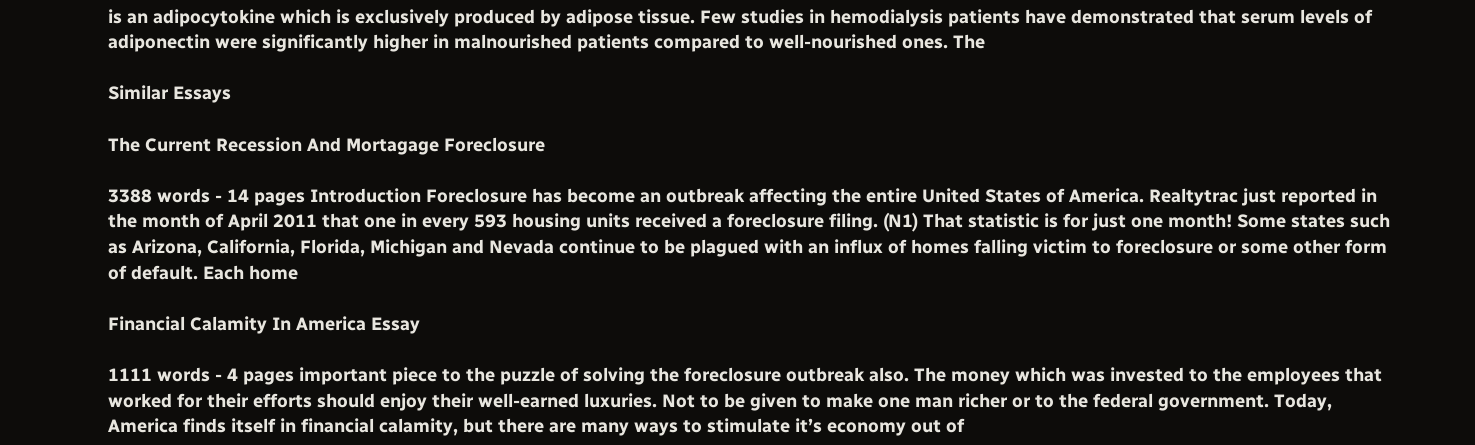is an adipocytokine which is exclusively produced by adipose tissue. Few studies in hemodialysis patients have demonstrated that serum levels of adiponectin were significantly higher in malnourished patients compared to well-nourished ones. The

Similar Essays

The Current Recession And Mortagage Foreclosure

3388 words - 14 pages Introduction Foreclosure has become an outbreak affecting the entire United States of America. Realtytrac just reported in the month of April 2011 that one in every 593 housing units received a foreclosure filing. (N1) That statistic is for just one month! Some states such as Arizona, California, Florida, Michigan and Nevada continue to be plagued with an influx of homes falling victim to foreclosure or some other form of default. Each home

Financial Calamity In America Essay

1111 words - 4 pages important piece to the puzzle of solving the foreclosure outbreak also. The money which was invested to the employees that worked for their efforts should enjoy their well-earned luxuries. Not to be given to make one man richer or to the federal government. Today, America finds itself in financial calamity, but there are many ways to stimulate it’s economy out of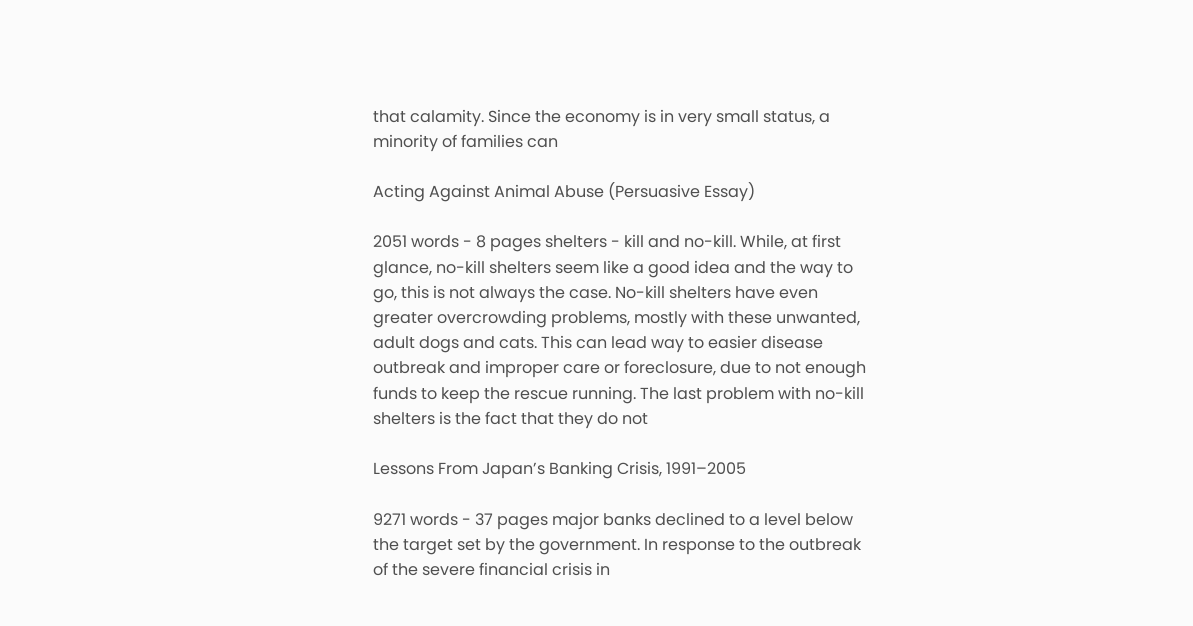that calamity. Since the economy is in very small status, a minority of families can

Acting Against Animal Abuse (Persuasive Essay)

2051 words - 8 pages shelters - kill and no-kill. While, at first glance, no-kill shelters seem like a good idea and the way to go, this is not always the case. No-kill shelters have even greater overcrowding problems, mostly with these unwanted, adult dogs and cats. This can lead way to easier disease outbreak and improper care or foreclosure, due to not enough funds to keep the rescue running. The last problem with no-kill shelters is the fact that they do not

Lessons From Japan’s Banking Crisis, 1991–2005

9271 words - 37 pages major banks declined to a level below the target set by the government. In response to the outbreak of the severe financial crisis in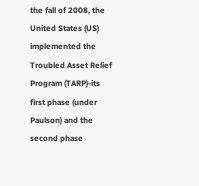the fall of 2008, the United States (US) implemented the Troubled Asset Relief Program (TARP)-its first phase (under Paulson) and the second phase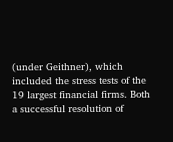(under Geithner), which included the stress tests of the 19 largest financial firms. Both a successful resolution of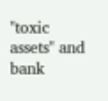"toxic assets" and bank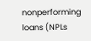nonperforming loans (NPLs